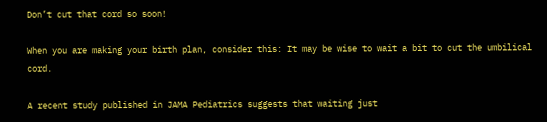Don’t cut that cord so soon!

When you are making your birth plan, consider this: It may be wise to wait a bit to cut the umbilical cord.

A recent study published in JAMA Pediatrics suggests that waiting just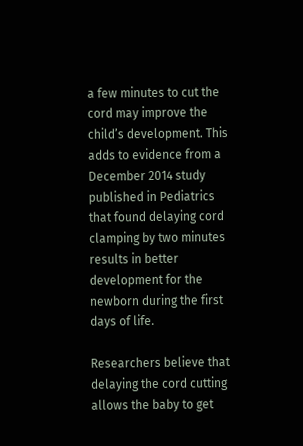a few minutes to cut the cord may improve the child’s development. This adds to evidence from a December 2014 study published in Pediatrics that found delaying cord clamping by two minutes results in better development for the newborn during the first days of life.

Researchers believe that delaying the cord cutting allows the baby to get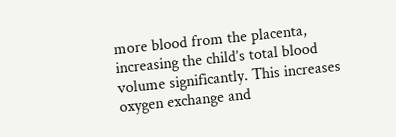more blood from the placenta, increasing the child’s total blood volume significantly. This increases oxygen exchange and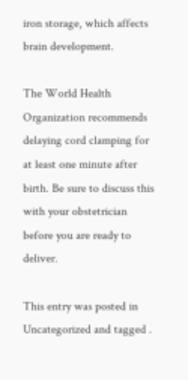iron storage, which affects brain development.

The World Health Organization recommends delaying cord clamping for at least one minute after birth. Be sure to discuss this with your obstetrician before you are ready to deliver.

This entry was posted in Uncategorized and tagged .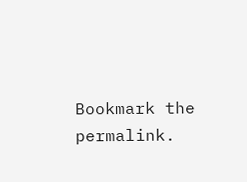Bookmark the permalink.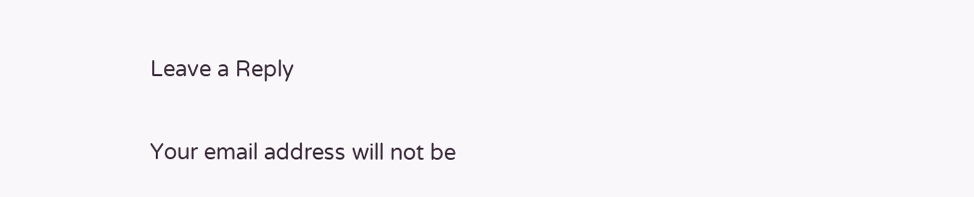Leave a Reply

Your email address will not be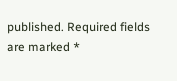published. Required fields are marked *